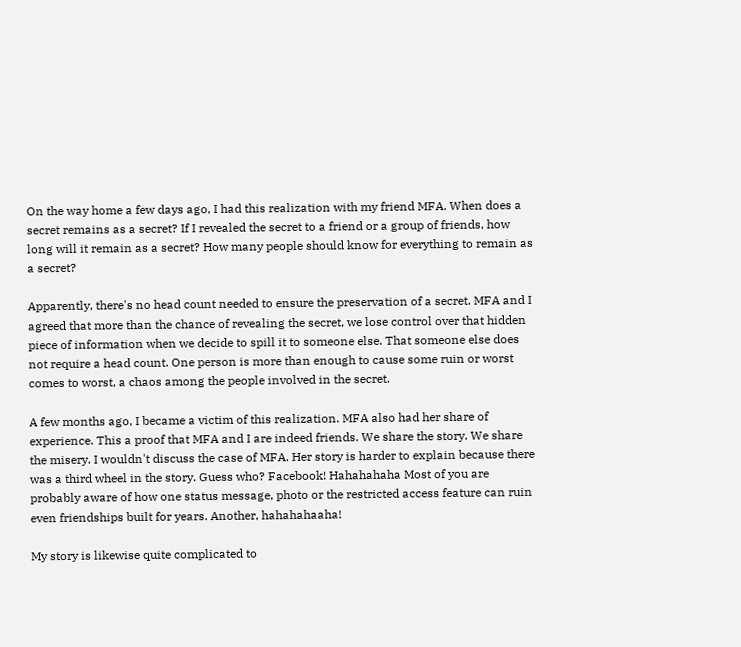On the way home a few days ago, I had this realization with my friend MFA. When does a secret remains as a secret? If I revealed the secret to a friend or a group of friends, how long will it remain as a secret? How many people should know for everything to remain as a secret?

Apparently, there's no head count needed to ensure the preservation of a secret. MFA and I agreed that more than the chance of revealing the secret, we lose control over that hidden piece of information when we decide to spill it to someone else. That someone else does not require a head count. One person is more than enough to cause some ruin or worst comes to worst, a chaos among the people involved in the secret.

A few months ago, I became a victim of this realization. MFA also had her share of experience. This a proof that MFA and I are indeed friends. We share the story. We share the misery. I wouldn't discuss the case of MFA. Her story is harder to explain because there was a third wheel in the story. Guess who? Facebook! Hahahahaha Most of you are probably aware of how one status message, photo or the restricted access feature can ruin even friendships built for years. Another, hahahahaaha!

My story is likewise quite complicated to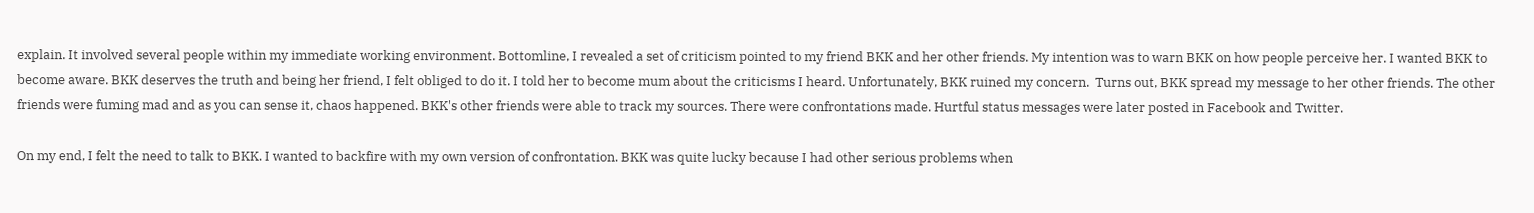explain. It involved several people within my immediate working environment. Bottomline, I revealed a set of criticism pointed to my friend BKK and her other friends. My intention was to warn BKK on how people perceive her. I wanted BKK to become aware. BKK deserves the truth and being her friend, I felt obliged to do it. I told her to become mum about the criticisms I heard. Unfortunately, BKK ruined my concern.  Turns out, BKK spread my message to her other friends. The other friends were fuming mad and as you can sense it, chaos happened. BKK's other friends were able to track my sources. There were confrontations made. Hurtful status messages were later posted in Facebook and Twitter.

On my end, I felt the need to talk to BKK. I wanted to backfire with my own version of confrontation. BKK was quite lucky because I had other serious problems when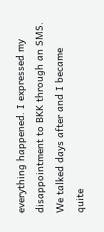everything happened. I expressed my disappointment to BKK through an SMS. We talked days after and I became quite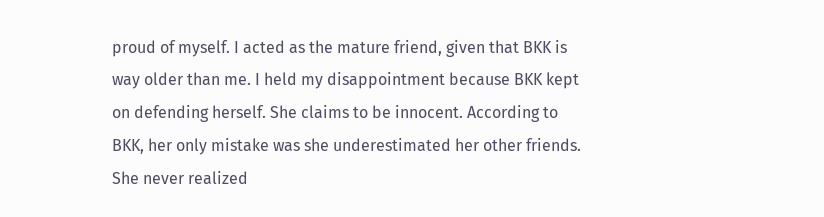proud of myself. I acted as the mature friend, given that BKK is way older than me. I held my disappointment because BKK kept on defending herself. She claims to be innocent. According to BKK, her only mistake was she underestimated her other friends. She never realized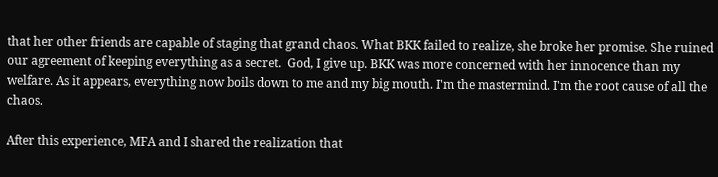that her other friends are capable of staging that grand chaos. What BKK failed to realize, she broke her promise. She ruined our agreement of keeping everything as a secret.  God, I give up. BKK was more concerned with her innocence than my welfare. As it appears, everything now boils down to me and my big mouth. I'm the mastermind. I'm the root cause of all the chaos.

After this experience, MFA and I shared the realization that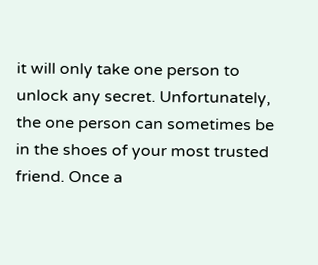it will only take one person to unlock any secret. Unfortunately, the one person can sometimes be in the shoes of your most trusted friend. Once a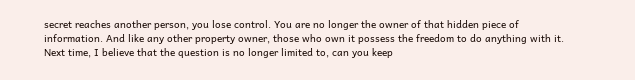secret reaches another person, you lose control. You are no longer the owner of that hidden piece of information. And like any other property owner, those who own it possess the freedom to do anything with it. Next time, I believe that the question is no longer limited to, can you keep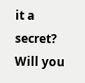it a secret? Will you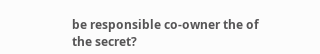be responsible co-owner the of the secret?